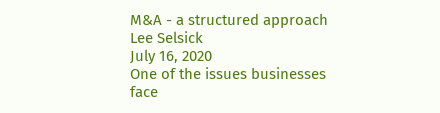M&A - a structured approach
Lee Selsick
July 16, 2020
One of the issues businesses face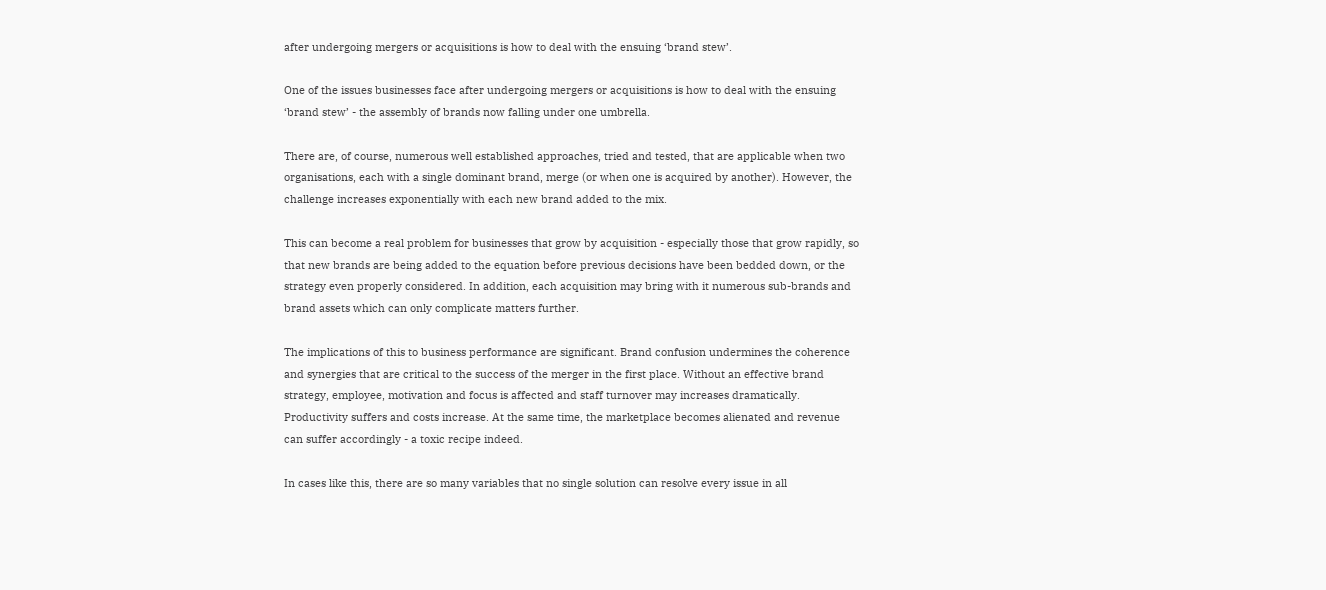after undergoing mergers or acquisitions is how to deal with the ensuing ‘brand stew’.

One of the issues businesses face after undergoing mergers or acquisitions is how to deal with the ensuing ‘brand stew’ - the assembly of brands now falling under one umbrella.

There are, of course, numerous well established approaches, tried and tested, that are applicable when two organisations, each with a single dominant brand, merge (or when one is acquired by another). However, the challenge increases exponentially with each new brand added to the mix.

This can become a real problem for businesses that grow by acquisition - especially those that grow rapidly, so that new brands are being added to the equation before previous decisions have been bedded down, or the strategy even properly considered. In addition, each acquisition may bring with it numerous sub-brands and brand assets which can only complicate matters further.

The implications of this to business performance are significant. Brand confusion undermines the coherence and synergies that are critical to the success of the merger in the first place. Without an effective brand strategy, employee, motivation and focus is affected and staff turnover may increases dramatically. Productivity suffers and costs increase. At the same time, the marketplace becomes alienated and revenue can suffer accordingly - a toxic recipe indeed.

In cases like this, there are so many variables that no single solution can resolve every issue in all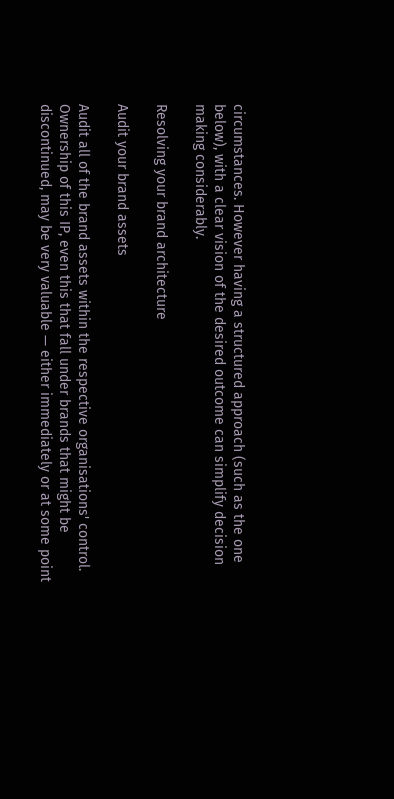circumstances. However having a structured approach (such as the one below), with a clear vision of the desired outcome can simplify decision making considerably.

Resolving your brand architecture

Audit your brand assets

Audit all of the brand assets within the respective organisations' control. Ownership of this IP, even this that fall under brands that might be discontinued, may be very valuable — either immediately or at some point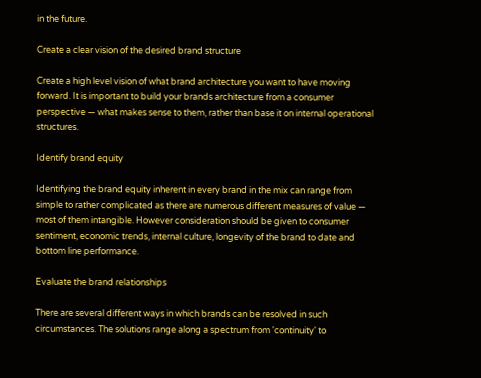in the future.

Create a clear vision of the desired brand structure

Create a high level vision of what brand architecture you want to have moving forward. It is important to build your brands architecture from a consumer perspective — what makes sense to them, rather than base it on internal operational structures.

Identify brand equity

Identifying the brand equity inherent in every brand in the mix can range from simple to rather complicated as there are numerous different measures of value — most of them intangible. However consideration should be given to consumer sentiment, economic trends, internal culture, longevity of the brand to date and bottom line performance.

Evaluate the brand relationships

There are several different ways in which brands can be resolved in such circumstances. The solutions range along a spectrum from 'continuity' to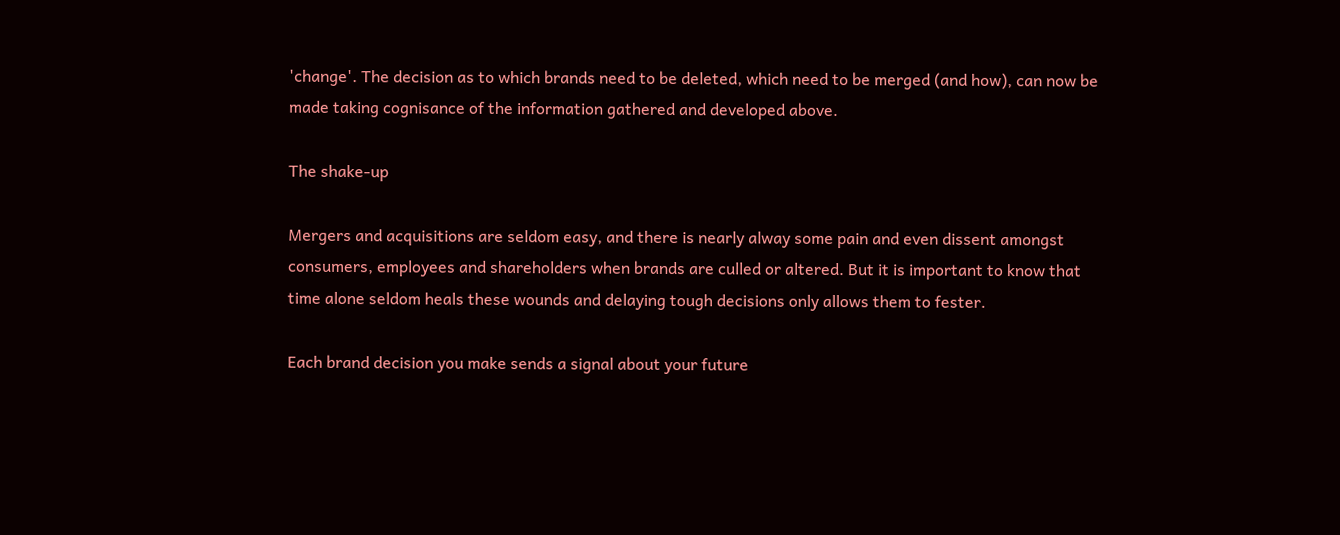'change'. The decision as to which brands need to be deleted, which need to be merged (and how), can now be made taking cognisance of the information gathered and developed above.

The shake-up

Mergers and acquisitions are seldom easy, and there is nearly alway some pain and even dissent amongst consumers, employees and shareholders when brands are culled or altered. But it is important to know that time alone seldom heals these wounds and delaying tough decisions only allows them to fester.

Each brand decision you make sends a signal about your future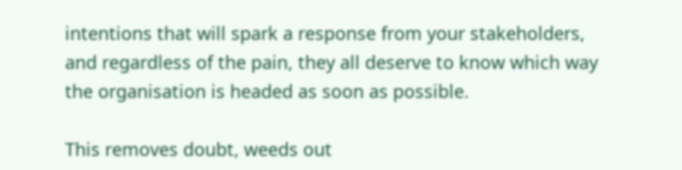intentions that will spark a response from your stakeholders, and regardless of the pain, they all deserve to know which way the organisation is headed as soon as possible.

This removes doubt, weeds out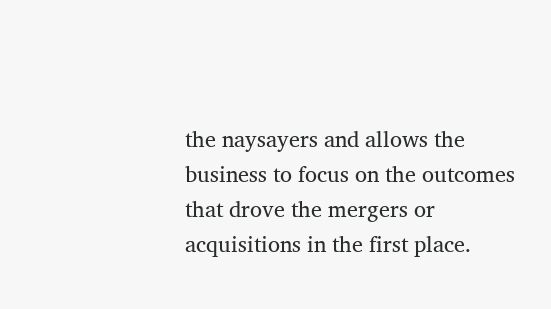the naysayers and allows the business to focus on the outcomes that drove the mergers or acquisitions in the first place.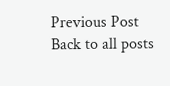Previous Post
Back to all posts